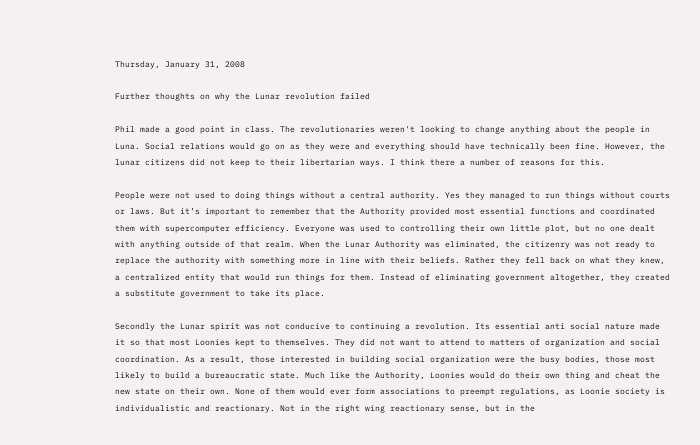Thursday, January 31, 2008

Further thoughts on why the Lunar revolution failed

Phil made a good point in class. The revolutionaries weren't looking to change anything about the people in Luna. Social relations would go on as they were and everything should have technically been fine. However, the lunar citizens did not keep to their libertarian ways. I think there a number of reasons for this.

People were not used to doing things without a central authority. Yes they managed to run things without courts or laws. But it’s important to remember that the Authority provided most essential functions and coordinated them with supercomputer efficiency. Everyone was used to controlling their own little plot, but no one dealt with anything outside of that realm. When the Lunar Authority was eliminated, the citizenry was not ready to replace the authority with something more in line with their beliefs. Rather they fell back on what they knew, a centralized entity that would run things for them. Instead of eliminating government altogether, they created a substitute government to take its place.

Secondly the Lunar spirit was not conducive to continuing a revolution. Its essential anti social nature made it so that most Loonies kept to themselves. They did not want to attend to matters of organization and social coordination. As a result, those interested in building social organization were the busy bodies, those most likely to build a bureaucratic state. Much like the Authority, Loonies would do their own thing and cheat the new state on their own. None of them would ever form associations to preempt regulations, as Loonie society is individualistic and reactionary. Not in the right wing reactionary sense, but in the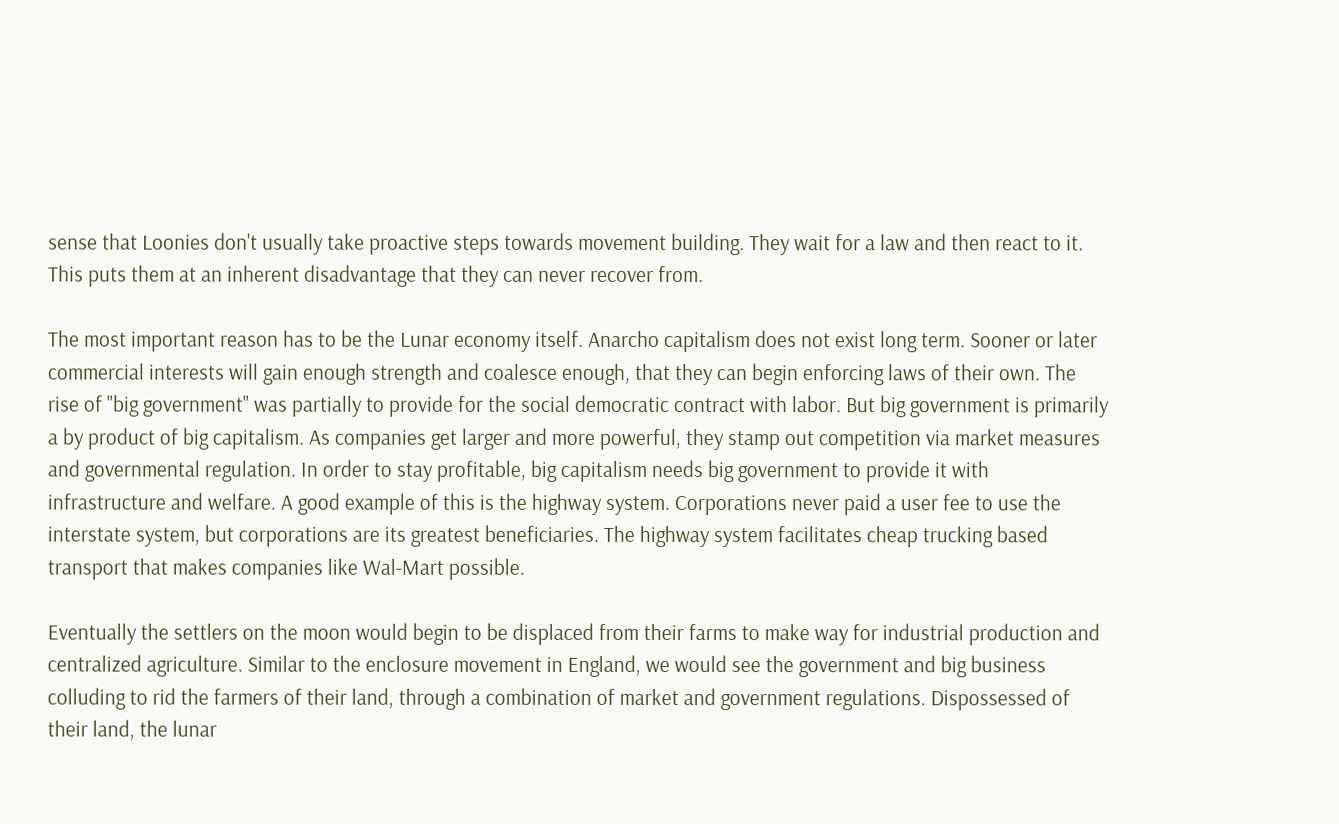sense that Loonies don't usually take proactive steps towards movement building. They wait for a law and then react to it. This puts them at an inherent disadvantage that they can never recover from.

The most important reason has to be the Lunar economy itself. Anarcho capitalism does not exist long term. Sooner or later commercial interests will gain enough strength and coalesce enough, that they can begin enforcing laws of their own. The rise of "big government" was partially to provide for the social democratic contract with labor. But big government is primarily a by product of big capitalism. As companies get larger and more powerful, they stamp out competition via market measures and governmental regulation. In order to stay profitable, big capitalism needs big government to provide it with infrastructure and welfare. A good example of this is the highway system. Corporations never paid a user fee to use the interstate system, but corporations are its greatest beneficiaries. The highway system facilitates cheap trucking based transport that makes companies like Wal-Mart possible.

Eventually the settlers on the moon would begin to be displaced from their farms to make way for industrial production and centralized agriculture. Similar to the enclosure movement in England, we would see the government and big business colluding to rid the farmers of their land, through a combination of market and government regulations. Dispossessed of their land, the lunar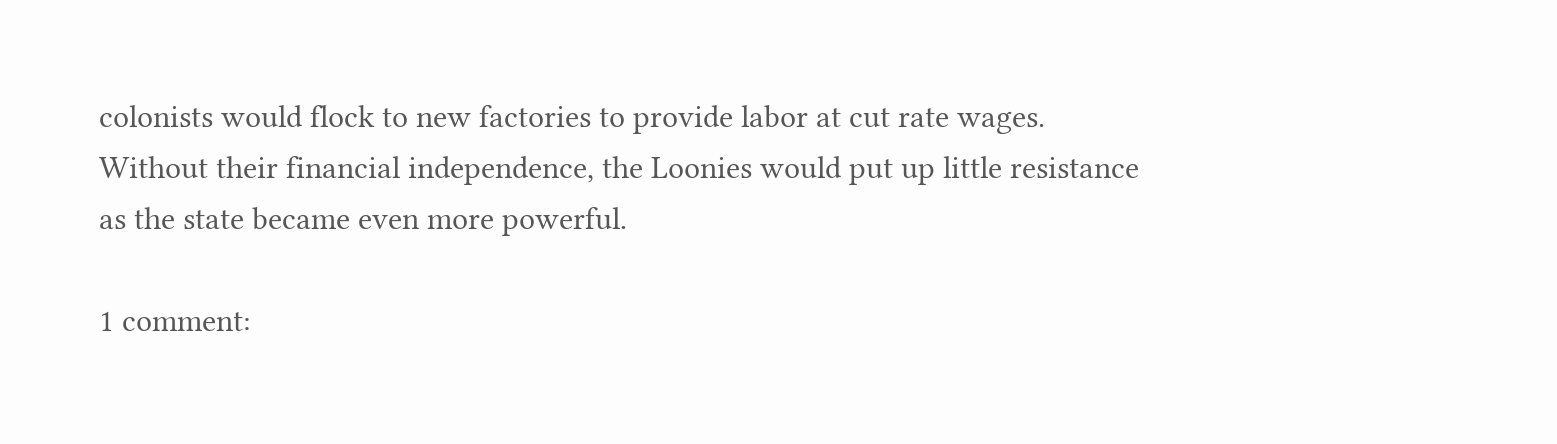colonists would flock to new factories to provide labor at cut rate wages. Without their financial independence, the Loonies would put up little resistance as the state became even more powerful.

1 comment: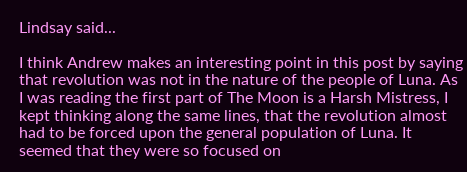Lindsay said...

I think Andrew makes an interesting point in this post by saying that revolution was not in the nature of the people of Luna. As I was reading the first part of The Moon is a Harsh Mistress, I kept thinking along the same lines, that the revolution almost had to be forced upon the general population of Luna. It seemed that they were so focused on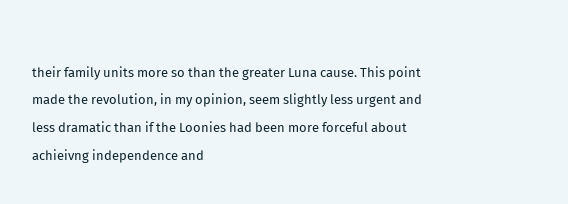their family units more so than the greater Luna cause. This point made the revolution, in my opinion, seem slightly less urgent and less dramatic than if the Loonies had been more forceful about achieivng independence and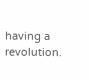having a revolution.